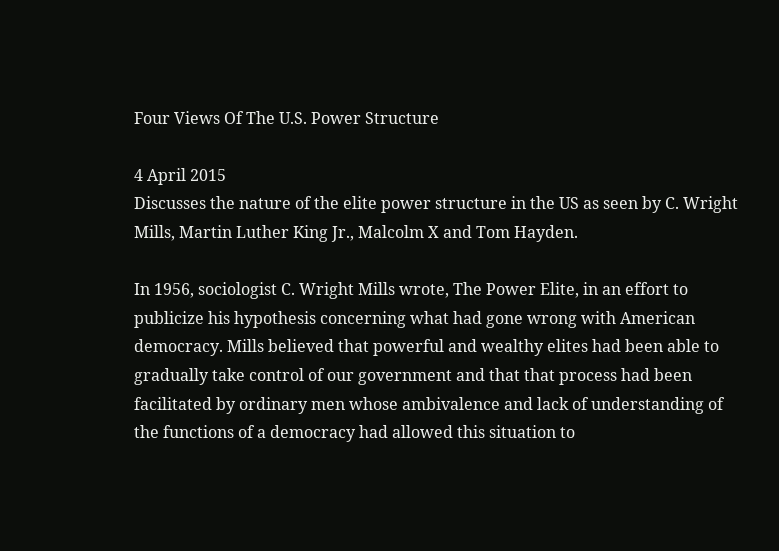Four Views Of The U.S. Power Structure

4 April 2015
Discusses the nature of the elite power structure in the US as seen by C. Wright Mills, Martin Luther King Jr., Malcolm X and Tom Hayden.

In 1956, sociologist C. Wright Mills wrote, The Power Elite, in an effort to publicize his hypothesis concerning what had gone wrong with American democracy. Mills believed that powerful and wealthy elites had been able to gradually take control of our government and that that process had been facilitated by ordinary men whose ambivalence and lack of understanding of the functions of a democracy had allowed this situation to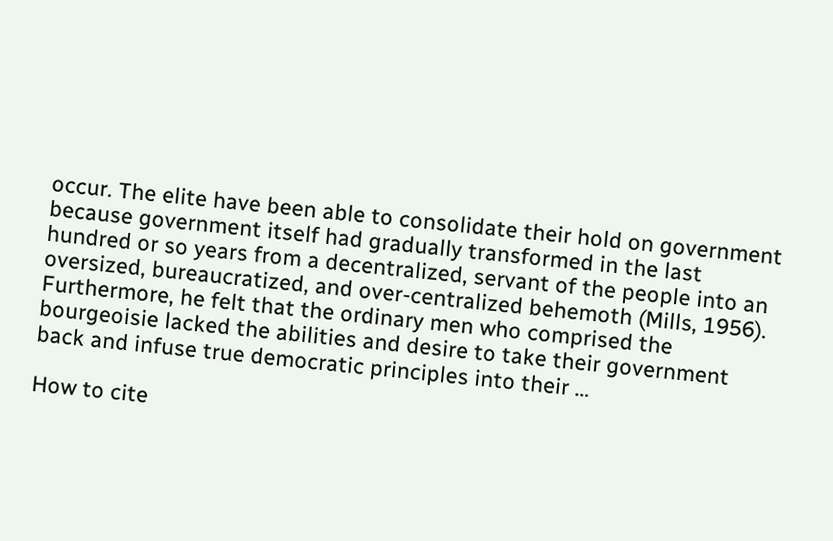occur. The elite have been able to consolidate their hold on government because government itself had gradually transformed in the last hundred or so years from a decentralized, servant of the people into an oversized, bureaucratized, and over-centralized behemoth (Mills, 1956). Furthermore, he felt that the ordinary men who comprised the bourgeoisie lacked the abilities and desire to take their government back and infuse true democratic principles into their …

How to cite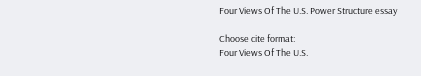Four Views Of The U.S. Power Structure essay

Choose cite format:
Four Views Of The U.S.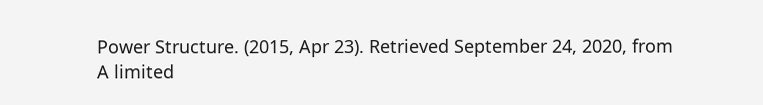Power Structure. (2015, Apr 23). Retrieved September 24, 2020, from
A limited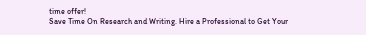time offer!
Save Time On Research and Writing. Hire a Professional to Get Your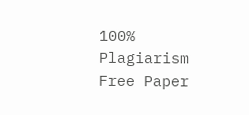100% Plagiarism Free Paper